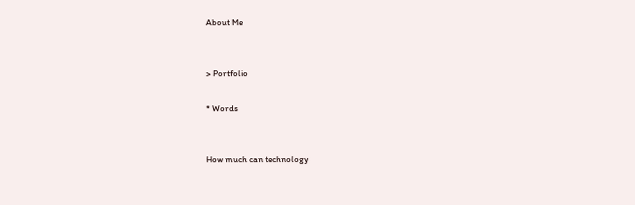About Me


> Portfolio

* Words


How much can technology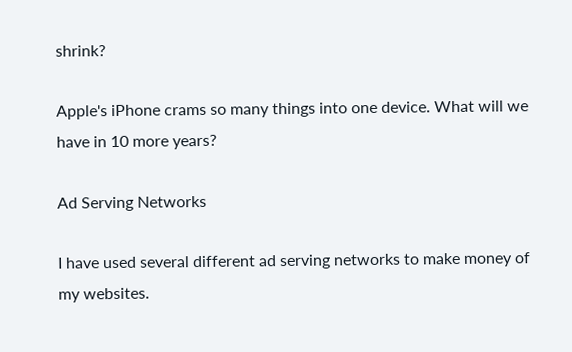shrink?

Apple's iPhone crams so many things into one device. What will we have in 10 more years?

Ad Serving Networks

I have used several different ad serving networks to make money of my websites.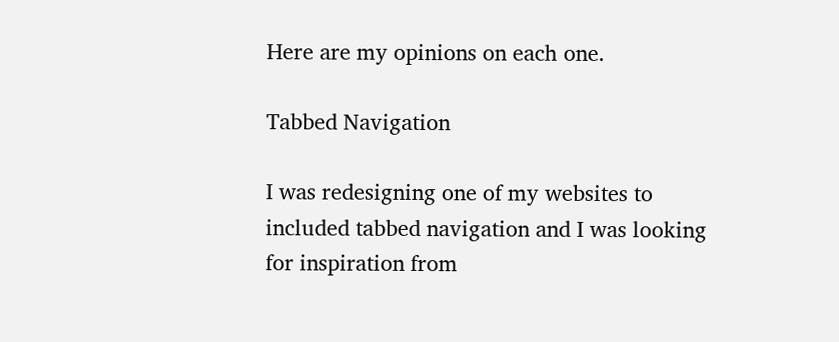Here are my opinions on each one.

Tabbed Navigation

I was redesigning one of my websites to included tabbed navigation and I was looking for inspiration from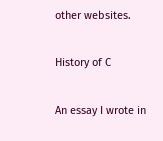other websites.

History of C

An essay I wrote in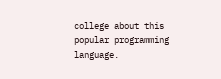college about this popular programming language.